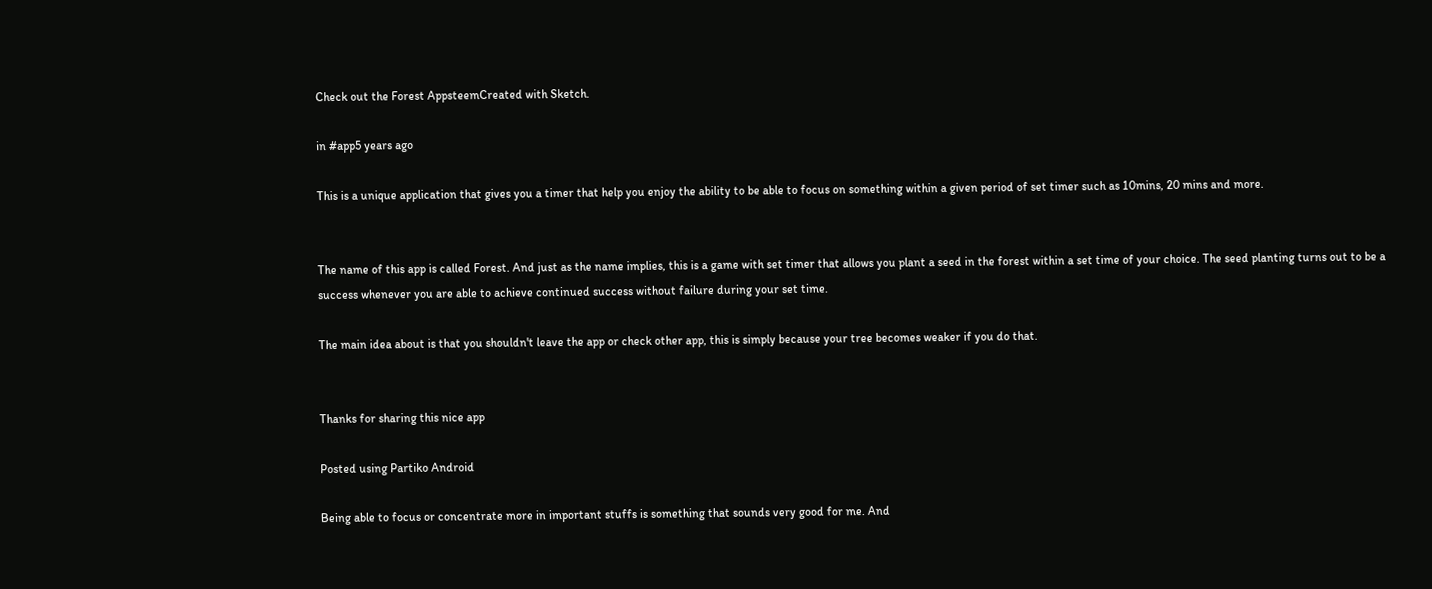Check out the Forest AppsteemCreated with Sketch.

in #app5 years ago

This is a unique application that gives you a timer that help you enjoy the ability to be able to focus on something within a given period of set timer such as 10mins, 20 mins and more.


The name of this app is called Forest. And just as the name implies, this is a game with set timer that allows you plant a seed in the forest within a set time of your choice. The seed planting turns out to be a success whenever you are able to achieve continued success without failure during your set time.

The main idea about is that you shouldn't leave the app or check other app, this is simply because your tree becomes weaker if you do that.


Thanks for sharing this nice app

Posted using Partiko Android

Being able to focus or concentrate more in important stuffs is something that sounds very good for me. And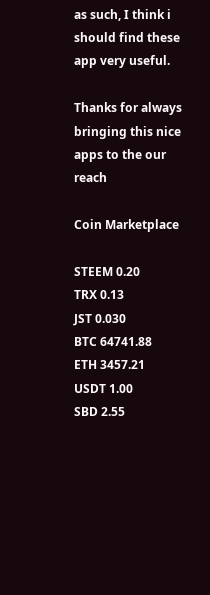as such, I think i should find these app very useful.

Thanks for always bringing this nice apps to the our reach

Coin Marketplace

STEEM 0.20
TRX 0.13
JST 0.030
BTC 64741.88
ETH 3457.21
USDT 1.00
SBD 2.55